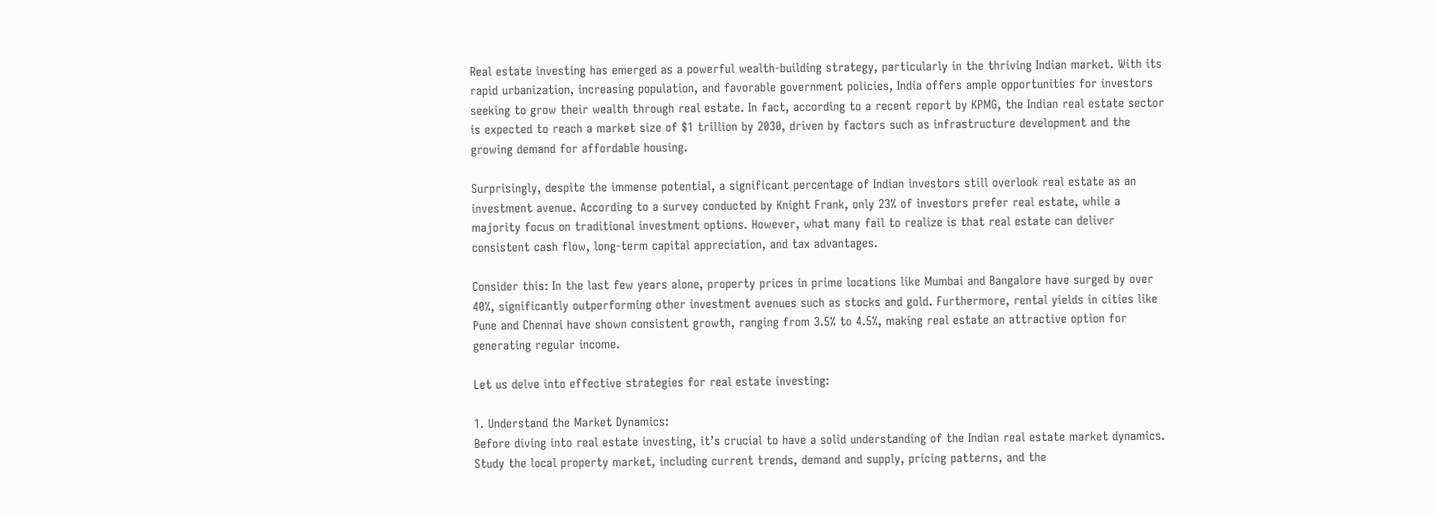Real estate investing has emerged as a powerful wealth-building strategy, particularly in the thriving Indian market. With its rapid urbanization, increasing population, and favorable government policies, India offers ample opportunities for investors seeking to grow their wealth through real estate. In fact, according to a recent report by KPMG, the Indian real estate sector is expected to reach a market size of $1 trillion by 2030, driven by factors such as infrastructure development and the growing demand for affordable housing.

Surprisingly, despite the immense potential, a significant percentage of Indian investors still overlook real estate as an investment avenue. According to a survey conducted by Knight Frank, only 23% of investors prefer real estate, while a majority focus on traditional investment options. However, what many fail to realize is that real estate can deliver consistent cash flow, long-term capital appreciation, and tax advantages.

Consider this: In the last few years alone, property prices in prime locations like Mumbai and Bangalore have surged by over 40%, significantly outperforming other investment avenues such as stocks and gold. Furthermore, rental yields in cities like Pune and Chennai have shown consistent growth, ranging from 3.5% to 4.5%, making real estate an attractive option for generating regular income.

Let us delve into effective strategies for real estate investing:

1. Understand the Market Dynamics:
Before diving into real estate investing, it’s crucial to have a solid understanding of the Indian real estate market dynamics. Study the local property market, including current trends, demand and supply, pricing patterns, and the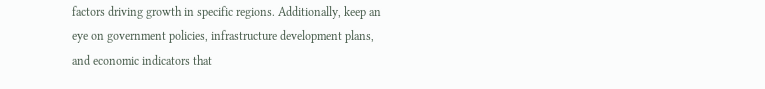factors driving growth in specific regions. Additionally, keep an eye on government policies, infrastructure development plans, and economic indicators that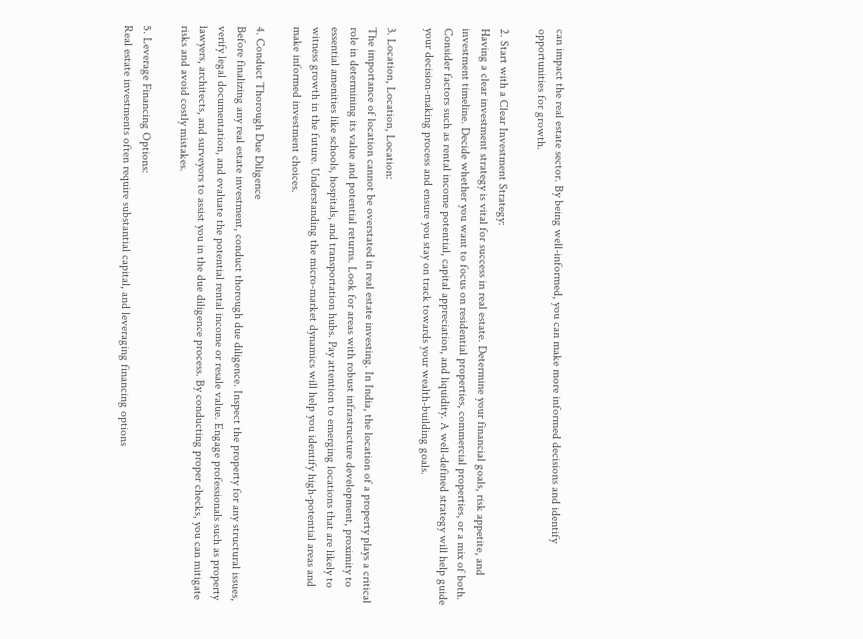can impact the real estate sector. By being well-informed, you can make more informed decisions and identify opportunities for growth.

2. Start with a Clear Investment Strategy:
Having a clear investment strategy is vital for success in real estate. Determine your financial goals, risk appetite, and investment timeline. Decide whether you want to focus on residential properties, commercial properties, or a mix of both. Consider factors such as rental income potential, capital appreciation, and liquidity. A well-defined strategy will help guide your decision-making process and ensure you stay on track towards your wealth-building goals.

3. Location, Location, Location:
The importance of location cannot be overstated in real estate investing. In India, the location of a property plays a critical role in determining its value and potential returns. Look for areas with robust infrastructure development, proximity to essential amenities like schools, hospitals, and transportation hubs. Pay attention to emerging locations that are likely to witness growth in the future. Understanding the micro-market dynamics will help you identify high-potential areas and make informed investment choices.

4. Conduct Thorough Due Diligence
Before finalizing any real estate investment, conduct thorough due diligence. Inspect the property for any structural issues, verify legal documentation, and evaluate the potential rental income or resale value. Engage professionals such as property lawyers, architects, and surveyors to assist you in the due diligence process. By conducting proper checks, you can mitigate risks and avoid costly mistakes.

5. Leverage Financing Options:
Real estate investments often require substantial capital, and leveraging financing options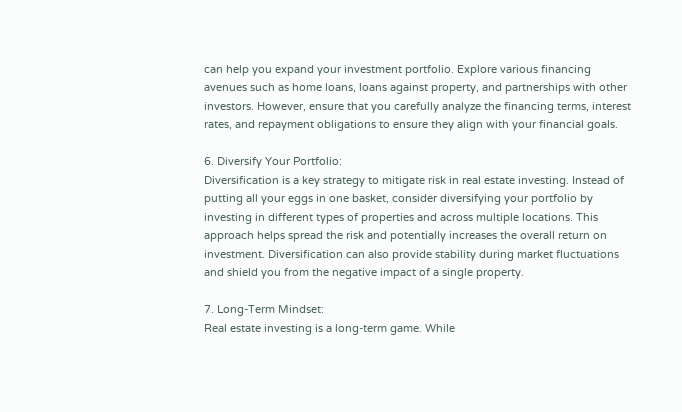can help you expand your investment portfolio. Explore various financing avenues such as home loans, loans against property, and partnerships with other investors. However, ensure that you carefully analyze the financing terms, interest rates, and repayment obligations to ensure they align with your financial goals.

6. Diversify Your Portfolio:
Diversification is a key strategy to mitigate risk in real estate investing. Instead of putting all your eggs in one basket, consider diversifying your portfolio by investing in different types of properties and across multiple locations. This approach helps spread the risk and potentially increases the overall return on investment. Diversification can also provide stability during market fluctuations and shield you from the negative impact of a single property.

7. Long-Term Mindset:
Real estate investing is a long-term game. While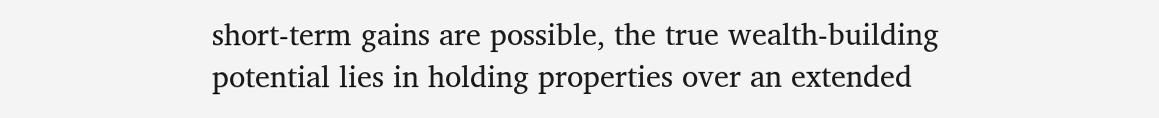short-term gains are possible, the true wealth-building potential lies in holding properties over an extended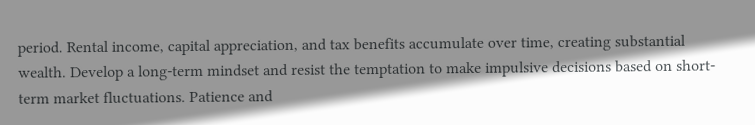period. Rental income, capital appreciation, and tax benefits accumulate over time, creating substantial wealth. Develop a long-term mindset and resist the temptation to make impulsive decisions based on short-term market fluctuations. Patience and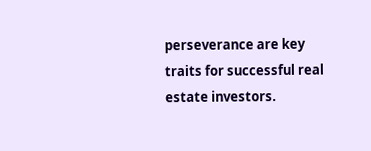perseverance are key traits for successful real estate investors.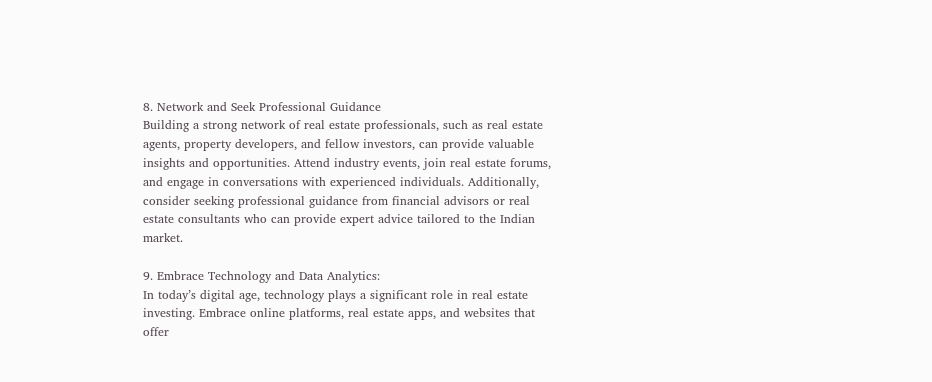8. Network and Seek Professional Guidance
Building a strong network of real estate professionals, such as real estate agents, property developers, and fellow investors, can provide valuable insights and opportunities. Attend industry events, join real estate forums, and engage in conversations with experienced individuals. Additionally, consider seeking professional guidance from financial advisors or real estate consultants who can provide expert advice tailored to the Indian market.

9. Embrace Technology and Data Analytics:
In today’s digital age, technology plays a significant role in real estate investing. Embrace online platforms, real estate apps, and websites that offer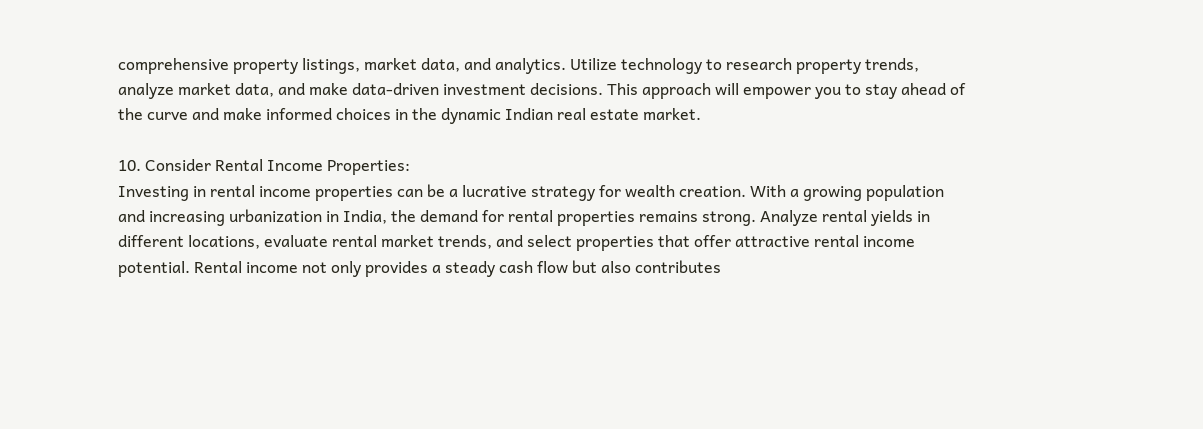comprehensive property listings, market data, and analytics. Utilize technology to research property trends, analyze market data, and make data-driven investment decisions. This approach will empower you to stay ahead of the curve and make informed choices in the dynamic Indian real estate market.

10. Consider Rental Income Properties:
Investing in rental income properties can be a lucrative strategy for wealth creation. With a growing population and increasing urbanization in India, the demand for rental properties remains strong. Analyze rental yields in different locations, evaluate rental market trends, and select properties that offer attractive rental income potential. Rental income not only provides a steady cash flow but also contributes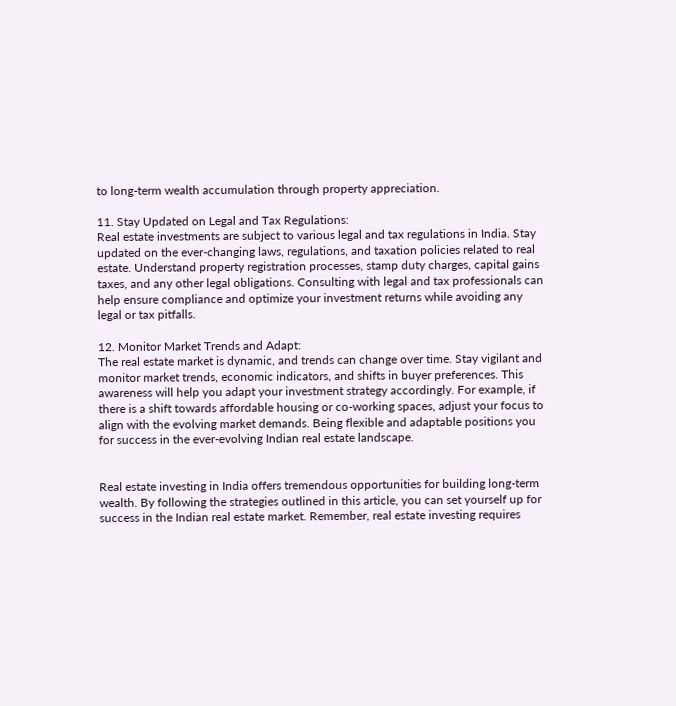to long-term wealth accumulation through property appreciation.

11. Stay Updated on Legal and Tax Regulations:
Real estate investments are subject to various legal and tax regulations in India. Stay updated on the ever-changing laws, regulations, and taxation policies related to real estate. Understand property registration processes, stamp duty charges, capital gains taxes, and any other legal obligations. Consulting with legal and tax professionals can help ensure compliance and optimize your investment returns while avoiding any legal or tax pitfalls.

12. Monitor Market Trends and Adapt:
The real estate market is dynamic, and trends can change over time. Stay vigilant and monitor market trends, economic indicators, and shifts in buyer preferences. This awareness will help you adapt your investment strategy accordingly. For example, if there is a shift towards affordable housing or co-working spaces, adjust your focus to align with the evolving market demands. Being flexible and adaptable positions you for success in the ever-evolving Indian real estate landscape.


Real estate investing in India offers tremendous opportunities for building long-term wealth. By following the strategies outlined in this article, you can set yourself up for success in the Indian real estate market. Remember, real estate investing requires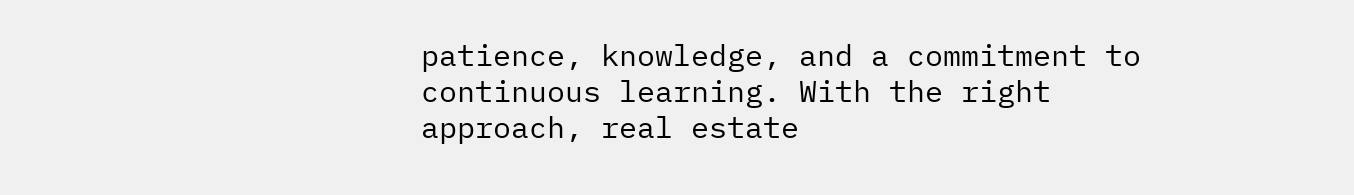patience, knowledge, and a commitment to continuous learning. With the right approach, real estate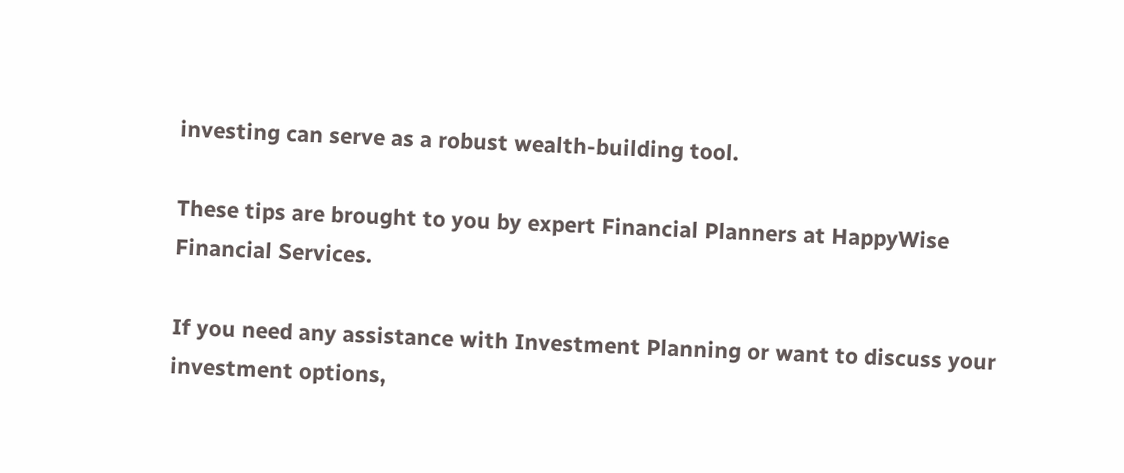investing can serve as a robust wealth-building tool.

These tips are brought to you by expert Financial Planners at HappyWise Financial Services.

If you need any assistance with Investment Planning or want to discuss your investment options,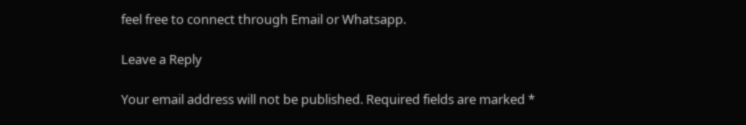feel free to connect through Email or Whatsapp.

Leave a Reply

Your email address will not be published. Required fields are marked *